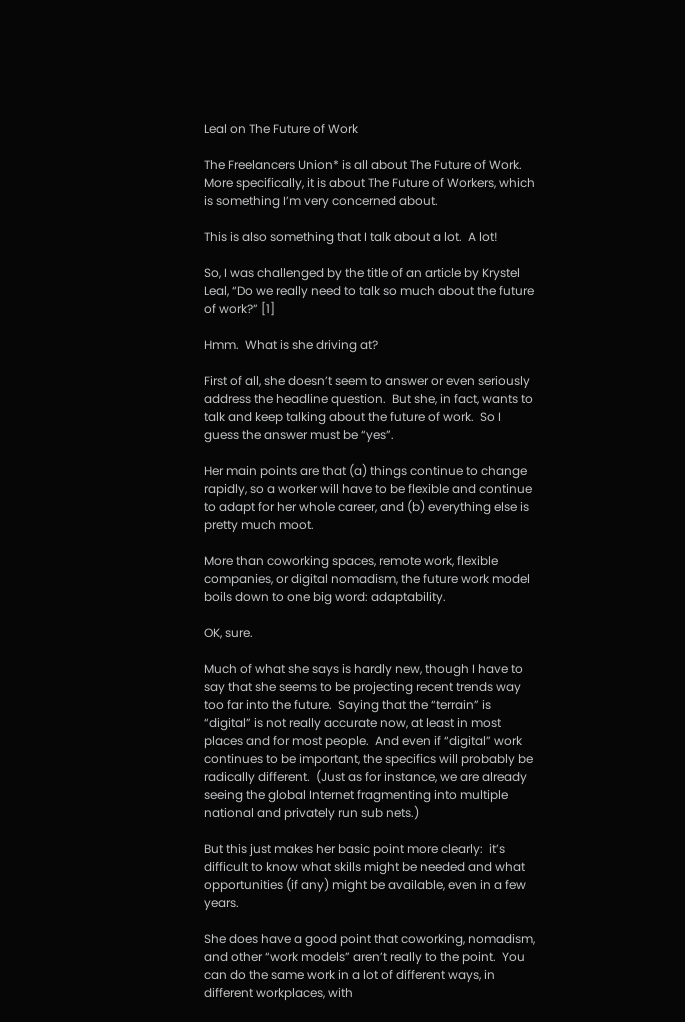Leal on The Future of Work

The Freelancers Union* is all about The Future of Work.  More specifically, it is about The Future of Workers, which is something I’m very concerned about.

This is also something that I talk about a lot.  A lot!

So, I was challenged by the title of an article by Krystel Leal, “Do we really need to talk so much about the future of work?” [1]

Hmm.  What is she driving at?

First of all, she doesn’t seem to answer or even seriously address the headline question.  But she, in fact, wants to talk and keep talking about the future of work.  So I guess the answer must be “yes”.

Her main points are that (a) things continue to change rapidly, so a worker will have to be flexible and continue to adapt for her whole career, and (b) everything else is pretty much moot.

More than coworking spaces, remote work, flexible companies, or digital nomadism, the future work model boils down to one big word: adaptability.

OK, sure.

Much of what she says is hardly new, though I have to say that she seems to be projecting recent trends way too far into the future.  Saying that the “terrain” is “digital” is not really accurate now, at least in most places and for most people.  And even if “digital” work continues to be important, the specifics will probably be radically different.  (Just as for instance, we are already seeing the global Internet fragmenting into multiple national and privately run sub nets.)

But this just makes her basic point more clearly:  it’s difficult to know what skills might be needed and what opportunities (if any) might be available, even in a few years.

She does have a good point that coworking, nomadism, and other “work models” aren’t really to the point.  You can do the same work in a lot of different ways, in different workplaces, with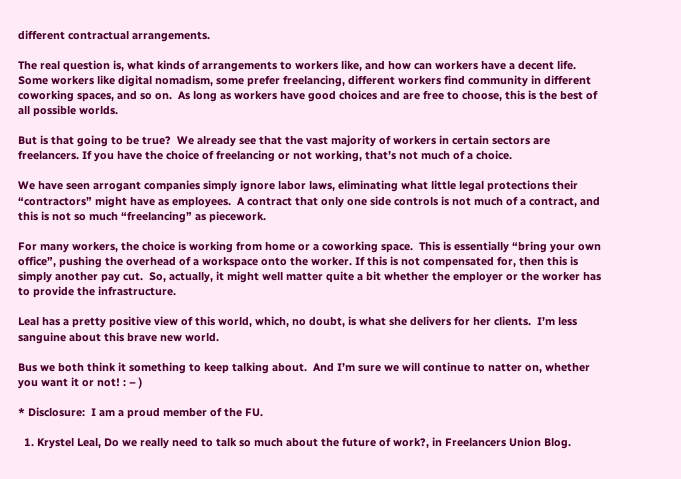different contractual arrangements.

The real question is, what kinds of arrangements to workers like, and how can workers have a decent life.  Some workers like digital nomadism, some prefer freelancing, different workers find community in different coworking spaces, and so on.  As long as workers have good choices and are free to choose, this is the best of all possible worlds.

But is that going to be true?  We already see that the vast majority of workers in certain sectors are freelancers. If you have the choice of freelancing or not working, that’s not much of a choice.

We have seen arrogant companies simply ignore labor laws, eliminating what little legal protections their “contractors” might have as employees.  A contract that only one side controls is not much of a contract, and this is not so much “freelancing” as piecework.

For many workers, the choice is working from home or a coworking space.  This is essentially “bring your own office”, pushing the overhead of a workspace onto the worker. If this is not compensated for, then this is simply another pay cut.  So, actually, it might well matter quite a bit whether the employer or the worker has to provide the infrastructure.

Leal has a pretty positive view of this world, which, no doubt, is what she delivers for her clients.  I’m less sanguine about this brave new world.

Bus we both think it something to keep talking about.  And I’m sure we will continue to natter on, whether you want it or not! : – )

* Disclosure:  I am a proud member of the FU.

  1. Krystel Leal, Do we really need to talk so much about the future of work?, in Freelancers Union Blog.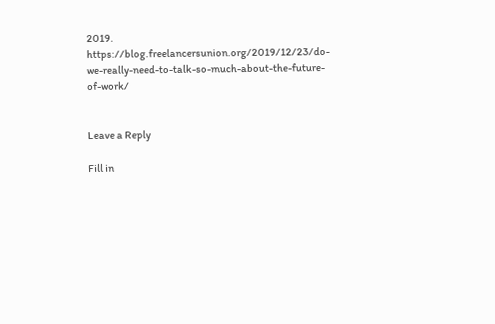2019. https://blog.freelancersunion.org/2019/12/23/do-we-really-need-to-talk-so-much-about-the-future-of-work/


Leave a Reply

Fill in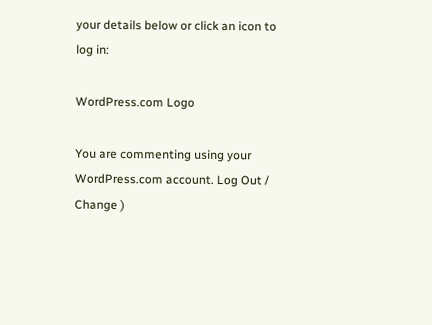your details below or click an icon to log in:

WordPress.com Logo

You are commenting using your WordPress.com account. Log Out /  Change )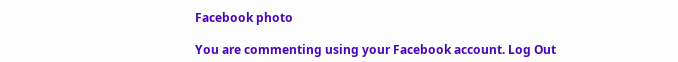Facebook photo

You are commenting using your Facebook account. Log Out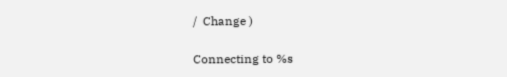/  Change )

Connecting to %s